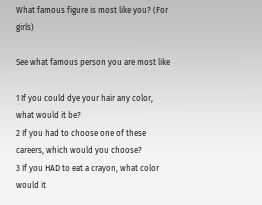What famous figure is most like you? (For girls)

See what famous person you are most like

1 If you could dye your hair any color, what would it be?
2 If you had to choose one of these careers, which would you choose?
3 If you HAD to eat a crayon, what color would it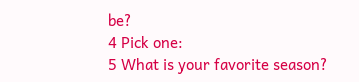be?
4 Pick one:
5 What is your favorite season?